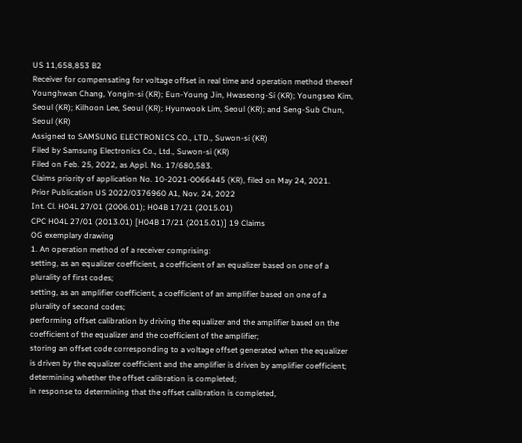US 11,658,853 B2
Receiver for compensating for voltage offset in real time and operation method thereof
Younghwan Chang, Yongin-si (KR); Eun-Young Jin, Hwaseong-Si (KR); Youngseo Kim, Seoul (KR); Kilhoon Lee, Seoul (KR); Hyunwook Lim, Seoul (KR); and Seng-Sub Chun, Seoul (KR)
Assigned to SAMSUNG ELECTRONICS CO., LTD., Suwon-si (KR)
Filed by Samsung Electronics Co., Ltd., Suwon-si (KR)
Filed on Feb. 25, 2022, as Appl. No. 17/680,583.
Claims priority of application No. 10-2021-0066445 (KR), filed on May 24, 2021.
Prior Publication US 2022/0376960 A1, Nov. 24, 2022
Int. Cl. H04L 27/01 (2006.01); H04B 17/21 (2015.01)
CPC H04L 27/01 (2013.01) [H04B 17/21 (2015.01)] 19 Claims
OG exemplary drawing
1. An operation method of a receiver comprising:
setting, as an equalizer coefficient, a coefficient of an equalizer based on one of a plurality of first codes;
setting, as an amplifier coefficient, a coefficient of an amplifier based on one of a plurality of second codes;
performing offset calibration by driving the equalizer and the amplifier based on the coefficient of the equalizer and the coefficient of the amplifier;
storing an offset code corresponding to a voltage offset generated when the equalizer is driven by the equalizer coefficient and the amplifier is driven by amplifier coefficient;
determining whether the offset calibration is completed;
in response to determining that the offset calibration is completed,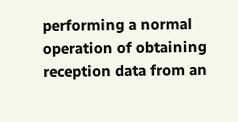performing a normal operation of obtaining reception data from an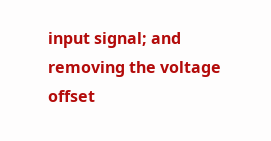input signal; and
removing the voltage offset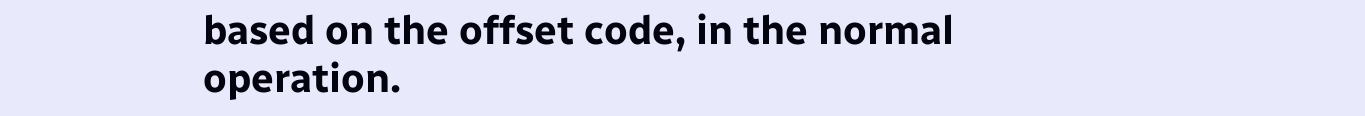based on the offset code, in the normal operation.